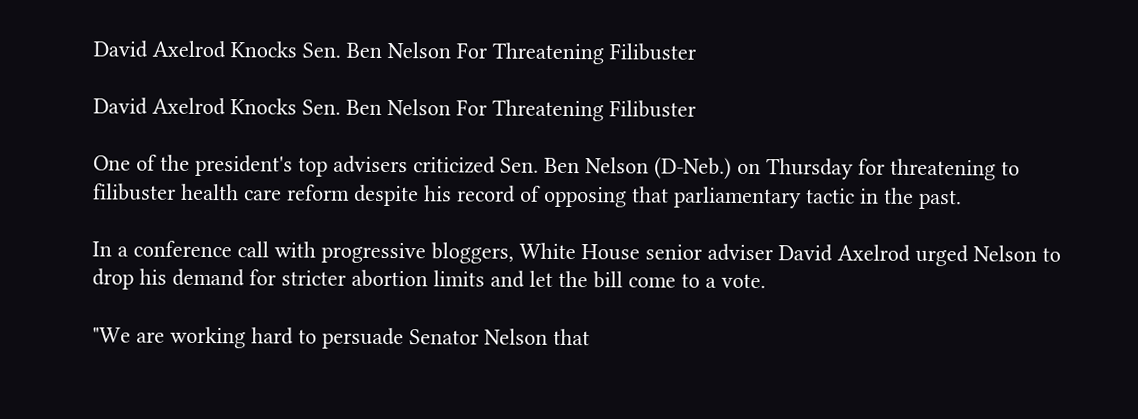David Axelrod Knocks Sen. Ben Nelson For Threatening Filibuster

David Axelrod Knocks Sen. Ben Nelson For Threatening Filibuster

One of the president's top advisers criticized Sen. Ben Nelson (D-Neb.) on Thursday for threatening to filibuster health care reform despite his record of opposing that parliamentary tactic in the past.

In a conference call with progressive bloggers, White House senior adviser David Axelrod urged Nelson to drop his demand for stricter abortion limits and let the bill come to a vote.

"We are working hard to persuade Senator Nelson that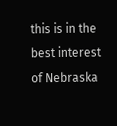this is in the best interest of Nebraska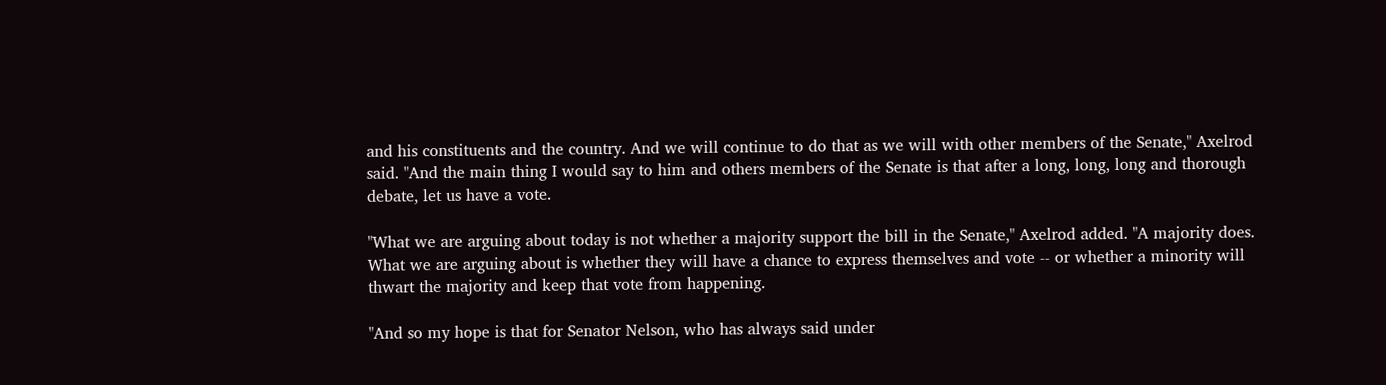and his constituents and the country. And we will continue to do that as we will with other members of the Senate," Axelrod said. "And the main thing I would say to him and others members of the Senate is that after a long, long, long and thorough debate, let us have a vote.

"What we are arguing about today is not whether a majority support the bill in the Senate," Axelrod added. "A majority does. What we are arguing about is whether they will have a chance to express themselves and vote -- or whether a minority will thwart the majority and keep that vote from happening.

"And so my hope is that for Senator Nelson, who has always said under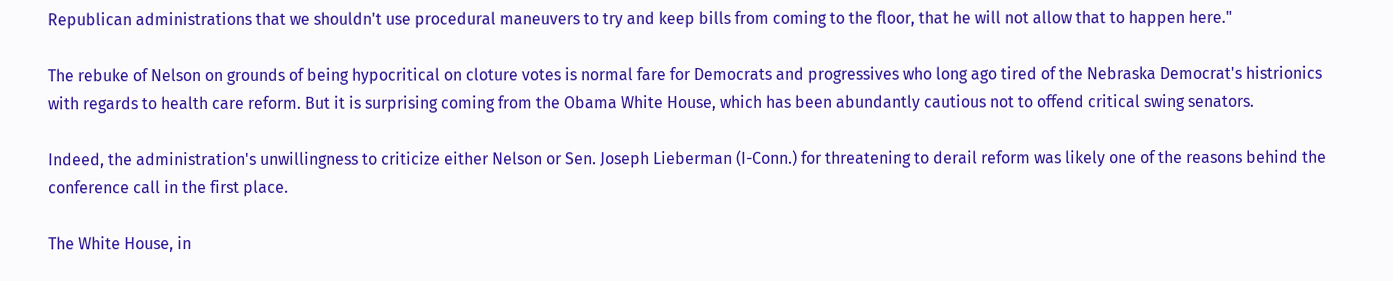Republican administrations that we shouldn't use procedural maneuvers to try and keep bills from coming to the floor, that he will not allow that to happen here."

The rebuke of Nelson on grounds of being hypocritical on cloture votes is normal fare for Democrats and progressives who long ago tired of the Nebraska Democrat's histrionics with regards to health care reform. But it is surprising coming from the Obama White House, which has been abundantly cautious not to offend critical swing senators.

Indeed, the administration's unwillingness to criticize either Nelson or Sen. Joseph Lieberman (I-Conn.) for threatening to derail reform was likely one of the reasons behind the conference call in the first place.

The White House, in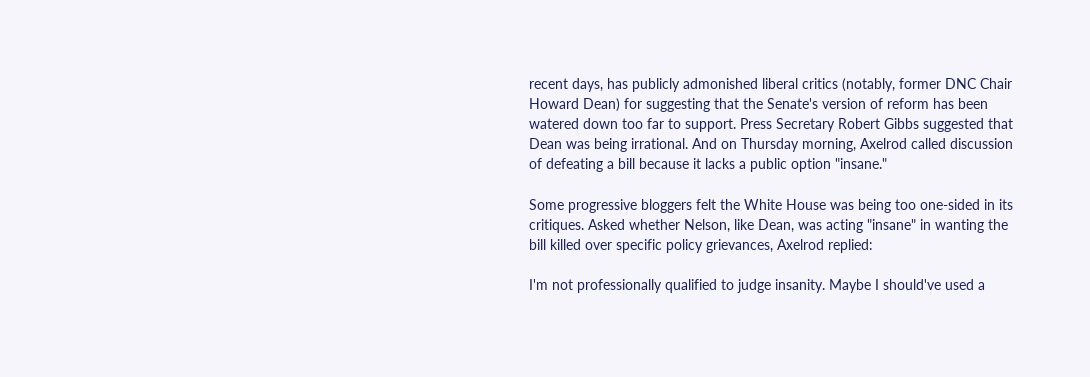recent days, has publicly admonished liberal critics (notably, former DNC Chair Howard Dean) for suggesting that the Senate's version of reform has been watered down too far to support. Press Secretary Robert Gibbs suggested that Dean was being irrational. And on Thursday morning, Axelrod called discussion of defeating a bill because it lacks a public option "insane."

Some progressive bloggers felt the White House was being too one-sided in its critiques. Asked whether Nelson, like Dean, was acting "insane" in wanting the bill killed over specific policy grievances, Axelrod replied:

I'm not professionally qualified to judge insanity. Maybe I should've used a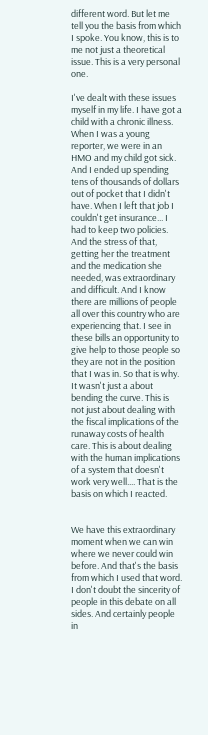different word. But let me tell you the basis from which I spoke. You know, this is to me not just a theoretical issue. This is a very personal one.

I've dealt with these issues myself in my life. I have got a child with a chronic illness. When I was a young reporter, we were in an HMO and my child got sick. And I ended up spending tens of thousands of dollars out of pocket that I didn't have. When I left that job I couldn't get insurance... I had to keep two policies. And the stress of that, getting her the treatment and the medication she needed, was extraordinary and difficult. And I know there are millions of people all over this country who are experiencing that. I see in these bills an opportunity to give help to those people so they are not in the position that I was in. So that is why. It wasn't just a about bending the curve. This is not just about dealing with the fiscal implications of the runaway costs of health care. This is about dealing with the human implications of a system that doesn't work very well.... That is the basis on which I reacted.


We have this extraordinary moment when we can win where we never could win before. And that's the basis from which I used that word. I don't doubt the sincerity of people in this debate on all sides. And certainly people in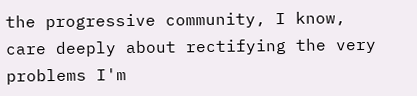the progressive community, I know, care deeply about rectifying the very problems I'm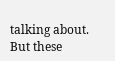talking about. But these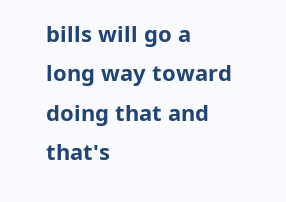bills will go a long way toward doing that and that's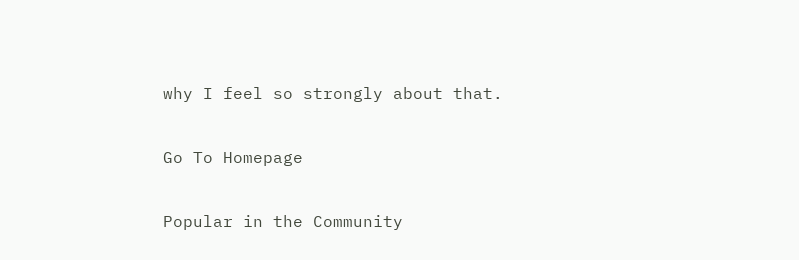why I feel so strongly about that.

Go To Homepage

Popular in the Community